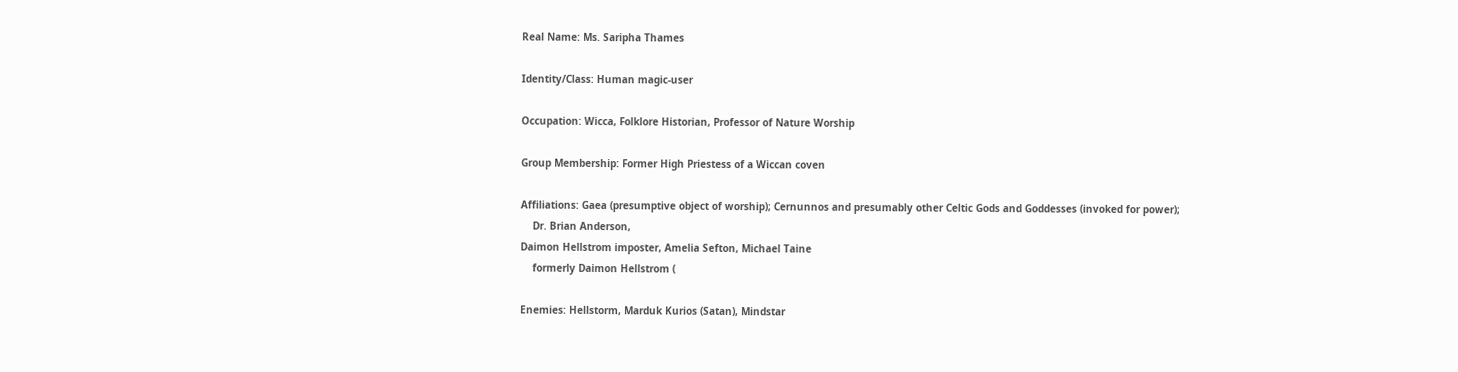Real Name: Ms. Saripha Thames

Identity/Class: Human magic-user

Occupation: Wicca, Folklore Historian, Professor of Nature Worship

Group Membership: Former High Priestess of a Wiccan coven

Affiliations: Gaea (presumptive object of worship); Cernunnos and presumably other Celtic Gods and Goddesses (invoked for power);
    Dr. Brian Anderson,
Daimon Hellstrom imposter, Amelia Sefton, Michael Taine
    formerly Daimon Hellstrom (

Enemies: Hellstorm, Marduk Kurios (Satan), Mindstar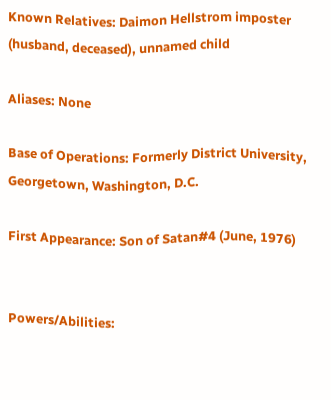Known Relatives: Daimon Hellstrom imposter (husband, deceased), unnamed child

Aliases: None

Base of Operations: Formerly District University, Georgetown, Washington, D.C.

First Appearance: Son of Satan#4 (June, 1976)


Powers/Abilities: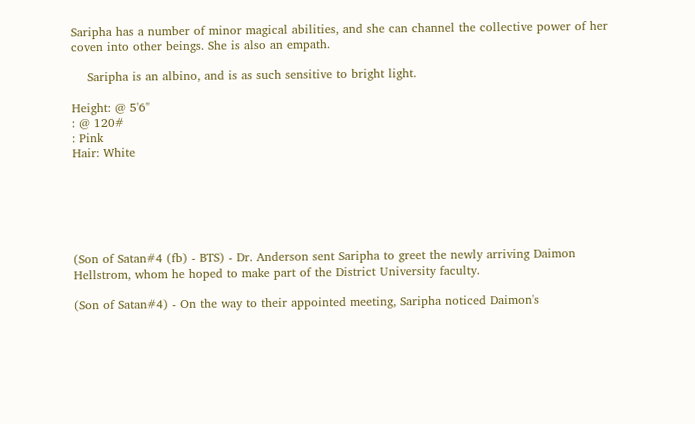Saripha has a number of minor magical abilities, and she can channel the collective power of her coven into other beings. She is also an empath.

    Saripha is an albino, and is as such sensitive to bright light.

Height: @ 5'6"
: @ 120#
: Pink
Hair: White






(Son of Satan#4 (fb) - BTS) - Dr. Anderson sent Saripha to greet the newly arriving Daimon Hellstrom, whom he hoped to make part of the District University faculty.

(Son of Satan#4) - On the way to their appointed meeting, Saripha noticed Daimon's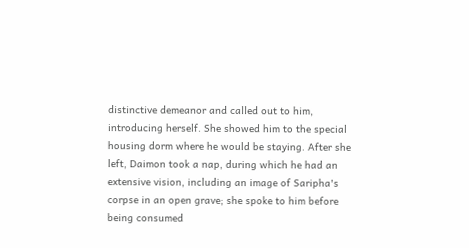distinctive demeanor and called out to him, introducing herself. She showed him to the special housing dorm where he would be staying. After she left, Daimon took a nap, during which he had an extensive vision, including an image of Saripha's corpse in an open grave; she spoke to him before being consumed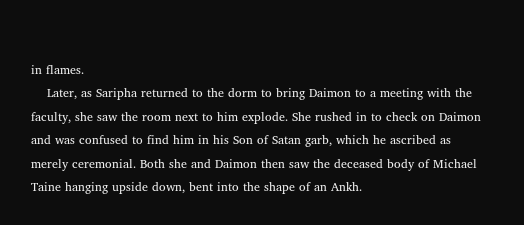in flames.
    Later, as Saripha returned to the dorm to bring Daimon to a meeting with the faculty, she saw the room next to him explode. She rushed in to check on Daimon and was confused to find him in his Son of Satan garb, which he ascribed as merely ceremonial. Both she and Daimon then saw the deceased body of Michael Taine hanging upside down, bent into the shape of an Ankh.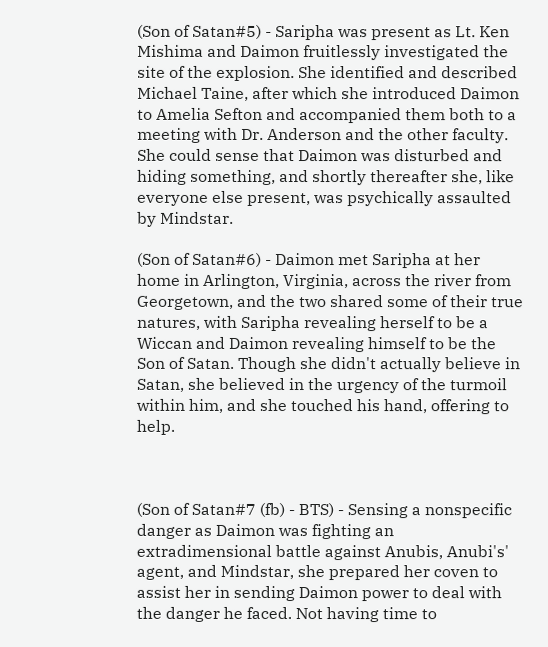(Son of Satan#5) - Saripha was present as Lt. Ken Mishima and Daimon fruitlessly investigated the site of the explosion. She identified and described Michael Taine, after which she introduced Daimon to Amelia Sefton and accompanied them both to a meeting with Dr. Anderson and the other faculty. She could sense that Daimon was disturbed and hiding something, and shortly thereafter she, like everyone else present, was psychically assaulted by Mindstar.

(Son of Satan#6) - Daimon met Saripha at her home in Arlington, Virginia, across the river from Georgetown, and the two shared some of their true natures, with Saripha revealing herself to be a Wiccan and Daimon revealing himself to be the Son of Satan. Though she didn't actually believe in Satan, she believed in the urgency of the turmoil within him, and she touched his hand, offering to help.



(Son of Satan#7 (fb) - BTS) - Sensing a nonspecific danger as Daimon was fighting an extradimensional battle against Anubis, Anubi's' agent, and Mindstar, she prepared her coven to assist her in sending Daimon power to deal with the danger he faced. Not having time to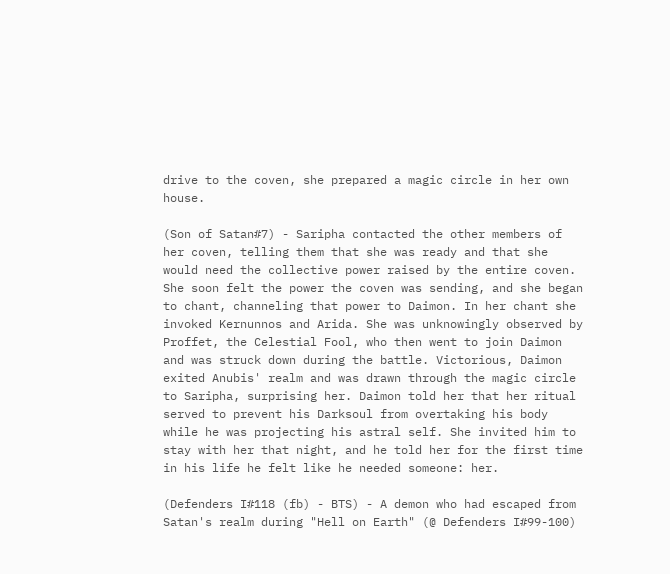drive to the coven, she prepared a magic circle in her own house.

(Son of Satan#7) - Saripha contacted the other members of her coven, telling them that she was ready and that she would need the collective power raised by the entire coven. She soon felt the power the coven was sending, and she began to chant, channeling that power to Daimon. In her chant she invoked Kernunnos and Arida. She was unknowingly observed by Proffet, the Celestial Fool, who then went to join Daimon and was struck down during the battle. Victorious, Daimon exited Anubis' realm and was drawn through the magic circle to Saripha, surprising her. Daimon told her that her ritual served to prevent his Darksoul from overtaking his body while he was projecting his astral self. She invited him to stay with her that night, and he told her for the first time in his life he felt like he needed someone: her.

(Defenders I#118 (fb) - BTS) - A demon who had escaped from Satan's realm during "Hell on Earth" (@ Defenders I#99-100)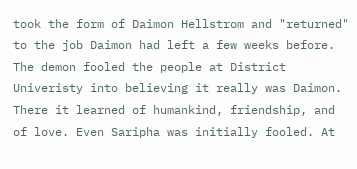took the form of Daimon Hellstrom and "returned" to the job Daimon had left a few weeks before. The demon fooled the people at District Univeristy into believing it really was Daimon. There it learned of humankind, friendship, and of love. Even Saripha was initially fooled. At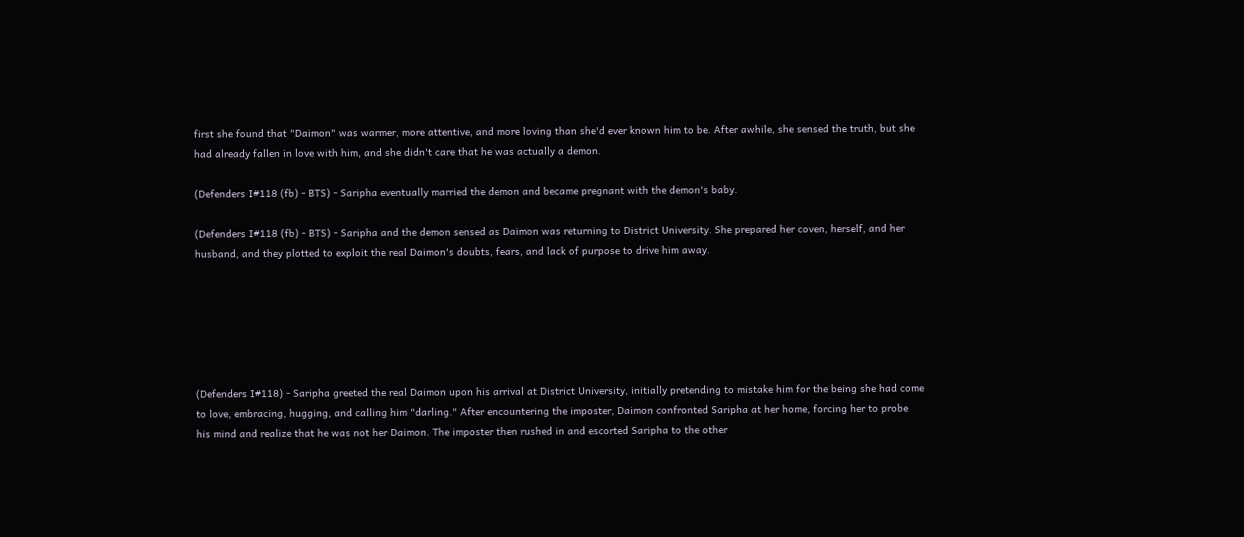first she found that "Daimon" was warmer, more attentive, and more loving than she'd ever known him to be. After awhile, she sensed the truth, but she had already fallen in love with him, and she didn't care that he was actually a demon.

(Defenders I#118 (fb) - BTS) - Saripha eventually married the demon and became pregnant with the demon's baby.

(Defenders I#118 (fb) - BTS) - Saripha and the demon sensed as Daimon was returning to District University. She prepared her coven, herself, and her husband, and they plotted to exploit the real Daimon's doubts, fears, and lack of purpose to drive him away.






(Defenders I#118) - Saripha greeted the real Daimon upon his arrival at District University, initially pretending to mistake him for the being she had come to love, embracing, hugging, and calling him "darling." After encountering the imposter, Daimon confronted Saripha at her home, forcing her to probe his mind and realize that he was not her Daimon. The imposter then rushed in and escorted Saripha to the other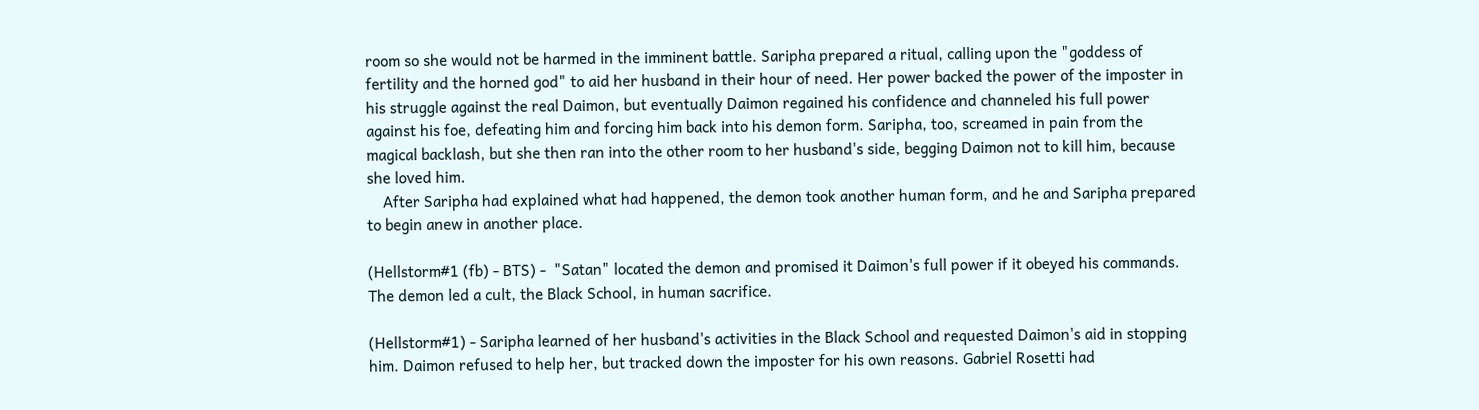room so she would not be harmed in the imminent battle. Saripha prepared a ritual, calling upon the "goddess of fertility and the horned god" to aid her husband in their hour of need. Her power backed the power of the imposter in his struggle against the real Daimon, but eventually Daimon regained his confidence and channeled his full power against his foe, defeating him and forcing him back into his demon form. Saripha, too, screamed in pain from the magical backlash, but she then ran into the other room to her husband's side, begging Daimon not to kill him, because she loved him.
    After Saripha had explained what had happened, the demon took another human form, and he and Saripha prepared to begin anew in another place.

(Hellstorm#1 (fb) - BTS) -  "Satan" located the demon and promised it Daimon's full power if it obeyed his commands. The demon led a cult, the Black School, in human sacrifice.

(Hellstorm#1) - Saripha learned of her husband's activities in the Black School and requested Daimon's aid in stopping him. Daimon refused to help her, but tracked down the imposter for his own reasons. Gabriel Rosetti had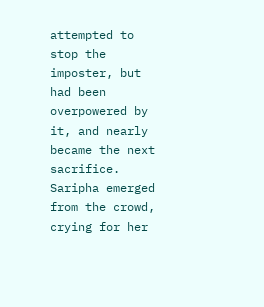attempted to stop the imposter, but had been overpowered by it, and nearly became the next sacrifice. Saripha emerged from the crowd, crying for her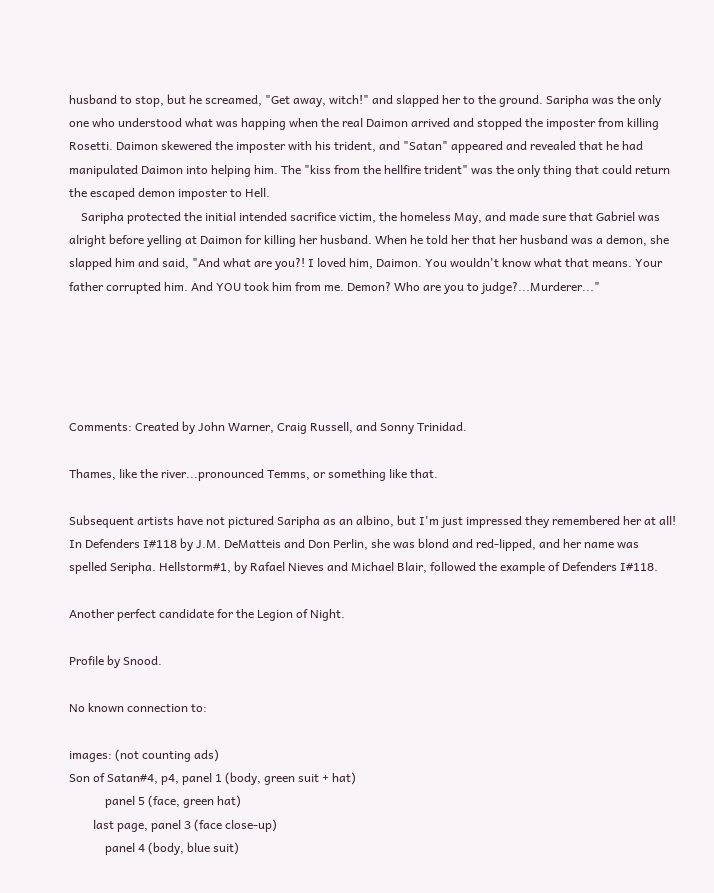husband to stop, but he screamed, "Get away, witch!" and slapped her to the ground. Saripha was the only one who understood what was happing when the real Daimon arrived and stopped the imposter from killing Rosetti. Daimon skewered the imposter with his trident, and "Satan" appeared and revealed that he had manipulated Daimon into helping him. The "kiss from the hellfire trident" was the only thing that could return the escaped demon imposter to Hell.
    Saripha protected the initial intended sacrifice victim, the homeless May, and made sure that Gabriel was alright before yelling at Daimon for killing her husband. When he told her that her husband was a demon, she slapped him and said, "And what are you?! I loved him, Daimon. You wouldn't know what that means. Your father corrupted him. And YOU took him from me. Demon? Who are you to judge?...Murderer..."





Comments: Created by John Warner, Craig Russell, and Sonny Trinidad.

Thames, like the river...pronounced Temms, or something like that.

Subsequent artists have not pictured Saripha as an albino, but I'm just impressed they remembered her at all! In Defenders I#118 by J.M. DeMatteis and Don Perlin, she was blond and red-lipped, and her name was spelled Seripha. Hellstorm#1, by Rafael Nieves and Michael Blair, followed the example of Defenders I#118.

Another perfect candidate for the Legion of Night.

Profile by Snood.

No known connection to:

images: (not counting ads)
Son of Satan#4, p4, panel 1 (body, green suit + hat)
            panel 5 (face, green hat)
        last page, panel 3 (face close-up)
            panel 4 (body, blue suit)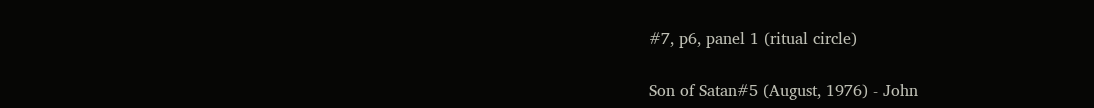#7, p6, panel 1 (ritual circle)

Son of Satan#5 (August, 1976) - John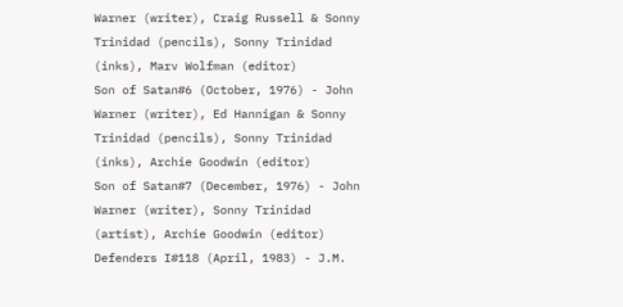Warner (writer), Craig Russell & Sonny Trinidad (pencils), Sonny Trinidad (inks), Marv Wolfman (editor)
Son of Satan#6 (October, 1976) - John Warner (writer), Ed Hannigan & Sonny Trinidad (pencils), Sonny Trinidad (inks), Archie Goodwin (editor)
Son of Satan#7 (December, 1976) - John Warner (writer), Sonny Trinidad (artist), Archie Goodwin (editor)
Defenders I#118 (April, 1983) - J.M.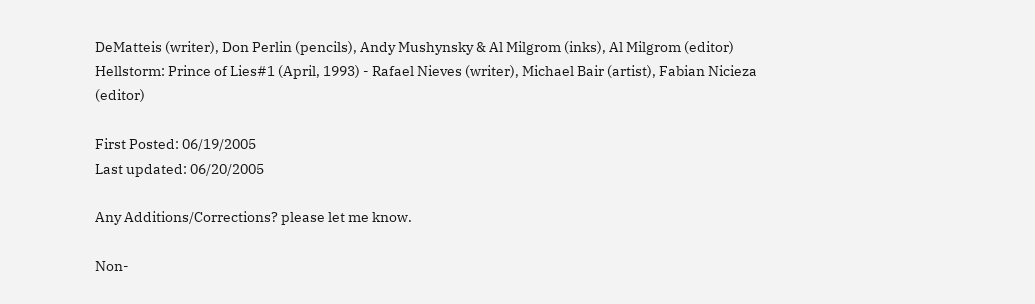DeMatteis (writer), Don Perlin (pencils), Andy Mushynsky & Al Milgrom (inks), Al Milgrom (editor)
Hellstorm: Prince of Lies#1 (April, 1993) - Rafael Nieves (writer), Michael Bair (artist), Fabian Nicieza (editor)

First Posted: 06/19/2005
Last updated: 06/20/2005

Any Additions/Corrections? please let me know.

Non-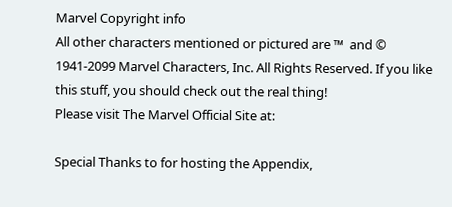Marvel Copyright info
All other characters mentioned or pictured are ™  and © 1941-2099 Marvel Characters, Inc. All Rights Reserved. If you like this stuff, you should check out the real thing!
Please visit The Marvel Official Site at:

Special Thanks to for hosting the Appendix,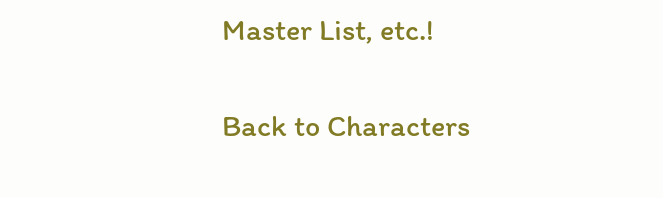Master List, etc.!

Back to Characters